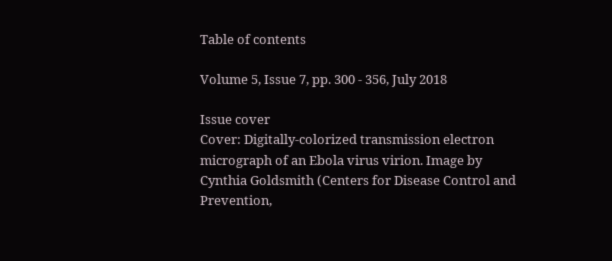Table of contents

Volume 5, Issue 7, pp. 300 - 356, July 2018

Issue cover
Cover: Digitally-colorized transmission electron micrograph of an Ebola virus virion. Image by Cynthia Goldsmith (Centers for Disease Control and Prevention,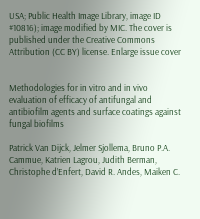USA; Public Health Image Library, image ID #10816); image modified by MIC. The cover is published under the Creative Commons Attribution (CC BY) license. Enlarge issue cover


Methodologies for in vitro and in vivo evaluation of efficacy of antifungal and antibiofilm agents and surface coatings against fungal biofilms

Patrick Van Dijck, Jelmer Sjollema, Bruno P.A. Cammue, Katrien Lagrou, Judith Berman, Christophe d’Enfert, David R. Andes, Maiken C.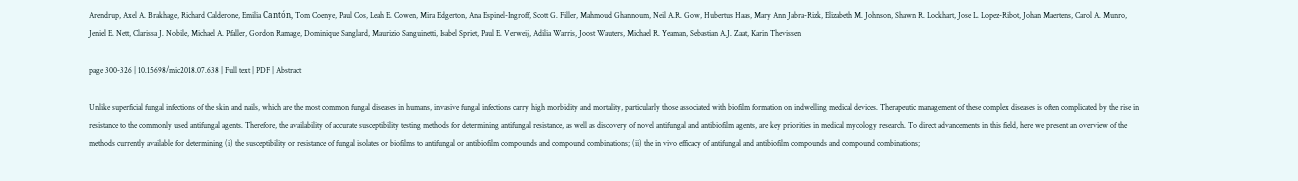Arendrup, Axel A. Brakhage, Richard Calderone, Emilia Cantón, Tom Coenye, Paul Cos, Leah E. Cowen, Mira Edgerton, Ana Espinel-Ingroff, Scott G. Filler, Mahmoud Ghannoum, Neil A.R. Gow, Hubertus Haas, Mary Ann Jabra-Rizk, Elizabeth M. Johnson, Shawn R. Lockhart, Jose L. Lopez-Ribot, Johan Maertens, Carol A. Munro, Jeniel E. Nett, Clarissa J. Nobile, Michael A. Pfaller, Gordon Ramage, Dominique Sanglard, Maurizio Sanguinetti, Isabel Spriet, Paul E. Verweij, Adilia Warris, Joost Wauters, Michael R. Yeaman, Sebastian A.J. Zaat, Karin Thevissen

page 300-326 | 10.15698/mic2018.07.638 | Full text | PDF | Abstract

Unlike superficial fungal infections of the skin and nails, which are the most common fungal diseases in humans, invasive fungal infections carry high morbidity and mortality, particularly those associated with biofilm formation on indwelling medical devices. Therapeutic management of these complex diseases is often complicated by the rise in resistance to the commonly used antifungal agents. Therefore, the availability of accurate susceptibility testing methods for determining antifungal resistance, as well as discovery of novel antifungal and antibiofilm agents, are key priorities in medical mycology research. To direct advancements in this field, here we present an overview of the methods currently available for determining (i) the susceptibility or resistance of fungal isolates or biofilms to antifungal or antibiofilm compounds and compound combinations; (ii) the in vivo efficacy of antifungal and antibiofilm compounds and compound combinations;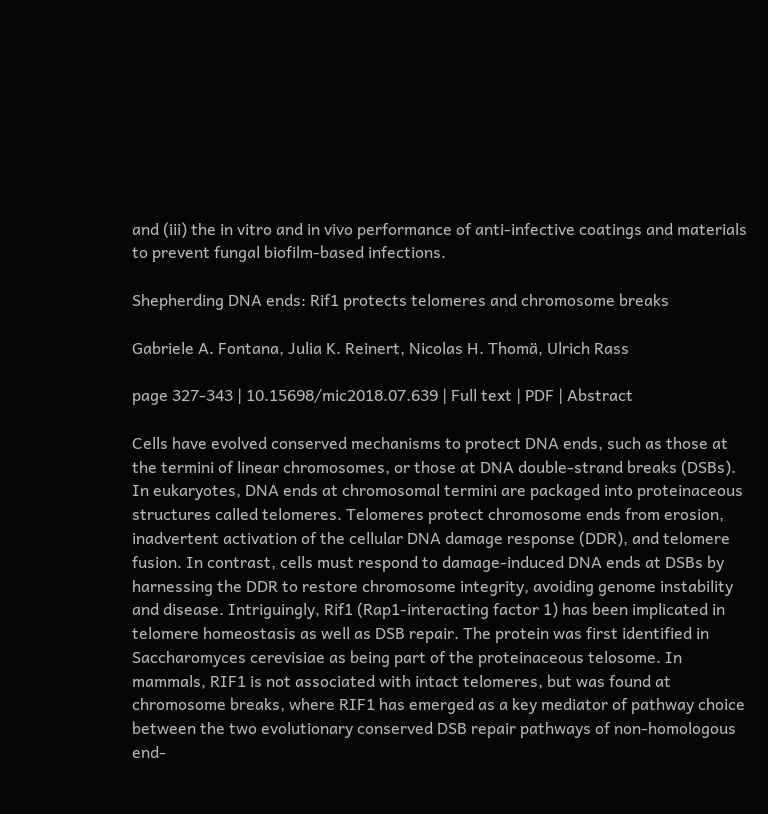and (iii) the in vitro and in vivo performance of anti-infective coatings and materials to prevent fungal biofilm-based infections.

Shepherding DNA ends: Rif1 protects telomeres and chromosome breaks

Gabriele A. Fontana, Julia K. Reinert, Nicolas H. Thomä, Ulrich Rass

page 327-343 | 10.15698/mic2018.07.639 | Full text | PDF | Abstract

Cells have evolved conserved mechanisms to protect DNA ends, such as those at the termini of linear chromosomes, or those at DNA double-strand breaks (DSBs). In eukaryotes, DNA ends at chromosomal termini are packaged into proteinaceous structures called telomeres. Telomeres protect chromosome ends from erosion, inadvertent activation of the cellular DNA damage response (DDR), and telomere fusion. In contrast, cells must respond to damage-induced DNA ends at DSBs by harnessing the DDR to restore chromosome integrity, avoiding genome instability and disease. Intriguingly, Rif1 (Rap1-interacting factor 1) has been implicated in telomere homeostasis as well as DSB repair. The protein was first identified in Saccharomyces cerevisiae as being part of the proteinaceous telosome. In mammals, RIF1 is not associated with intact telomeres, but was found at chromosome breaks, where RIF1 has emerged as a key mediator of pathway choice between the two evolutionary conserved DSB repair pathways of non-homologous end-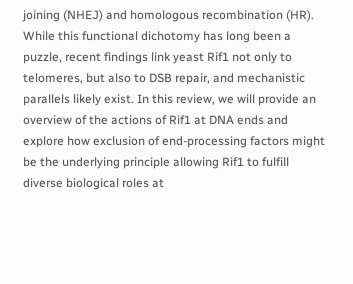joining (NHEJ) and homologous recombination (HR). While this functional dichotomy has long been a puzzle, recent findings link yeast Rif1 not only to telomeres, but also to DSB repair, and mechanistic parallels likely exist. In this review, we will provide an overview of the actions of Rif1 at DNA ends and explore how exclusion of end-processing factors might be the underlying principle allowing Rif1 to fulfill diverse biological roles at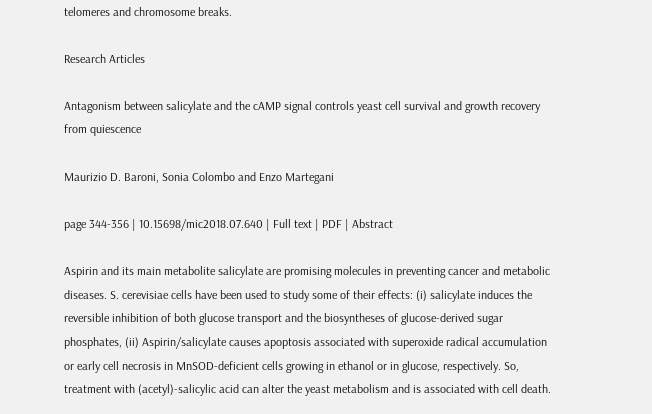telomeres and chromosome breaks.

Research Articles

Antagonism between salicylate and the cAMP signal controls yeast cell survival and growth recovery from quiescence

Maurizio D. Baroni, Sonia Colombo and Enzo Martegani

page 344-356 | 10.15698/mic2018.07.640 | Full text | PDF | Abstract

Aspirin and its main metabolite salicylate are promising molecules in preventing cancer and metabolic diseases. S. cerevisiae cells have been used to study some of their effects: (i) salicylate induces the reversible inhibition of both glucose transport and the biosyntheses of glucose-derived sugar phosphates, (ii) Aspirin/salicylate causes apoptosis associated with superoxide radical accumulation or early cell necrosis in MnSOD-deficient cells growing in ethanol or in glucose, respectively. So, treatment with (acetyl)-salicylic acid can alter the yeast metabolism and is associated with cell death.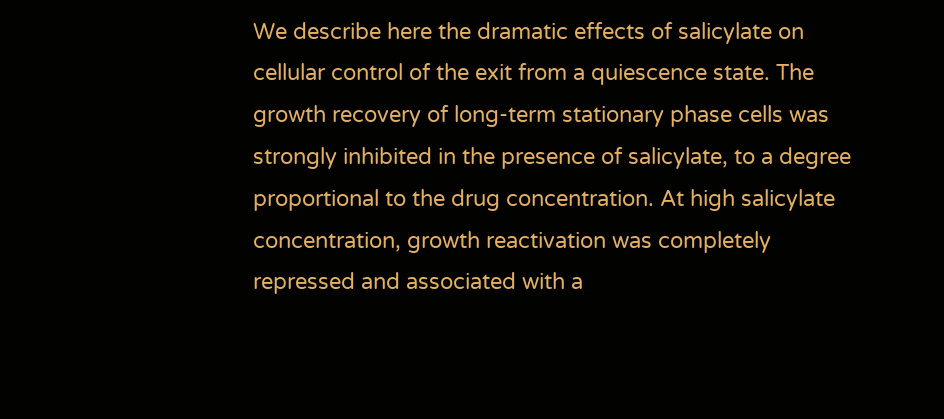We describe here the dramatic effects of salicylate on cellular control of the exit from a quiescence state. The growth recovery of long-term stationary phase cells was strongly inhibited in the presence of salicylate, to a degree proportional to the drug concentration. At high salicylate concentration, growth reactivation was completely repressed and associated with a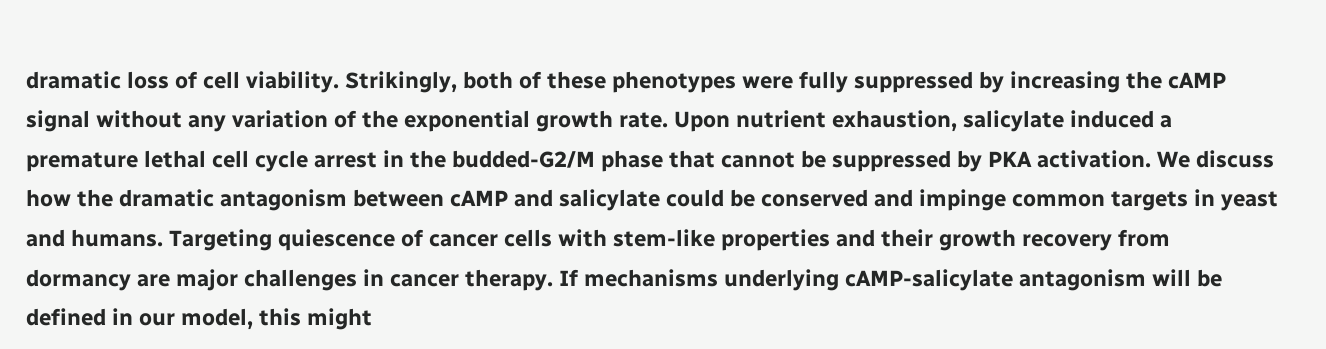dramatic loss of cell viability. Strikingly, both of these phenotypes were fully suppressed by increasing the cAMP signal without any variation of the exponential growth rate. Upon nutrient exhaustion, salicylate induced a premature lethal cell cycle arrest in the budded-G2/M phase that cannot be suppressed by PKA activation. We discuss how the dramatic antagonism between cAMP and salicylate could be conserved and impinge common targets in yeast and humans. Targeting quiescence of cancer cells with stem-like properties and their growth recovery from dormancy are major challenges in cancer therapy. If mechanisms underlying cAMP-salicylate antagonism will be defined in our model, this might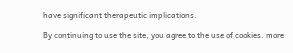have significant therapeutic implications.

By continuing to use the site, you agree to the use of cookies. more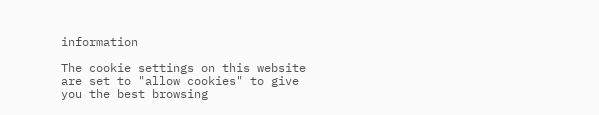information

The cookie settings on this website are set to "allow cookies" to give you the best browsing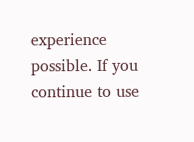experience possible. If you continue to use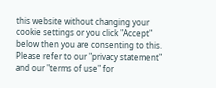this website without changing your cookie settings or you click "Accept" below then you are consenting to this. Please refer to our "privacy statement" and our "terms of use" for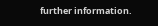further information.